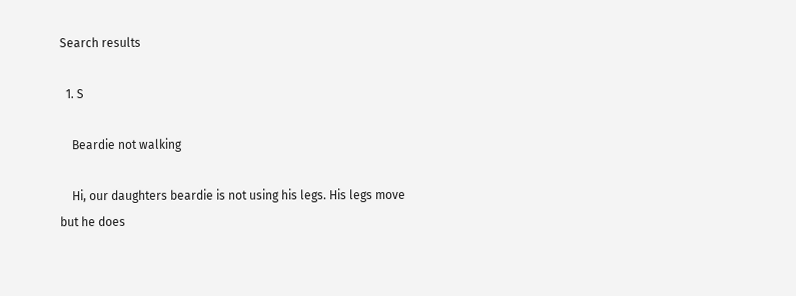Search results

  1. S

    Beardie not walking

    Hi, our daughters beardie is not using his legs. His legs move but he does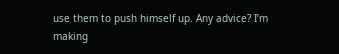use them to push himself up. Any advice? I’m making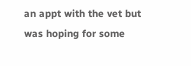an appt with the vet but was hoping for some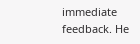immediate feedback. He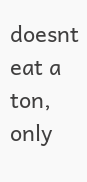doesnt eat a ton, only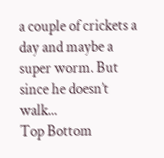a couple of crickets a day and maybe a super worm. But since he doesn’t walk...
Top Bottom